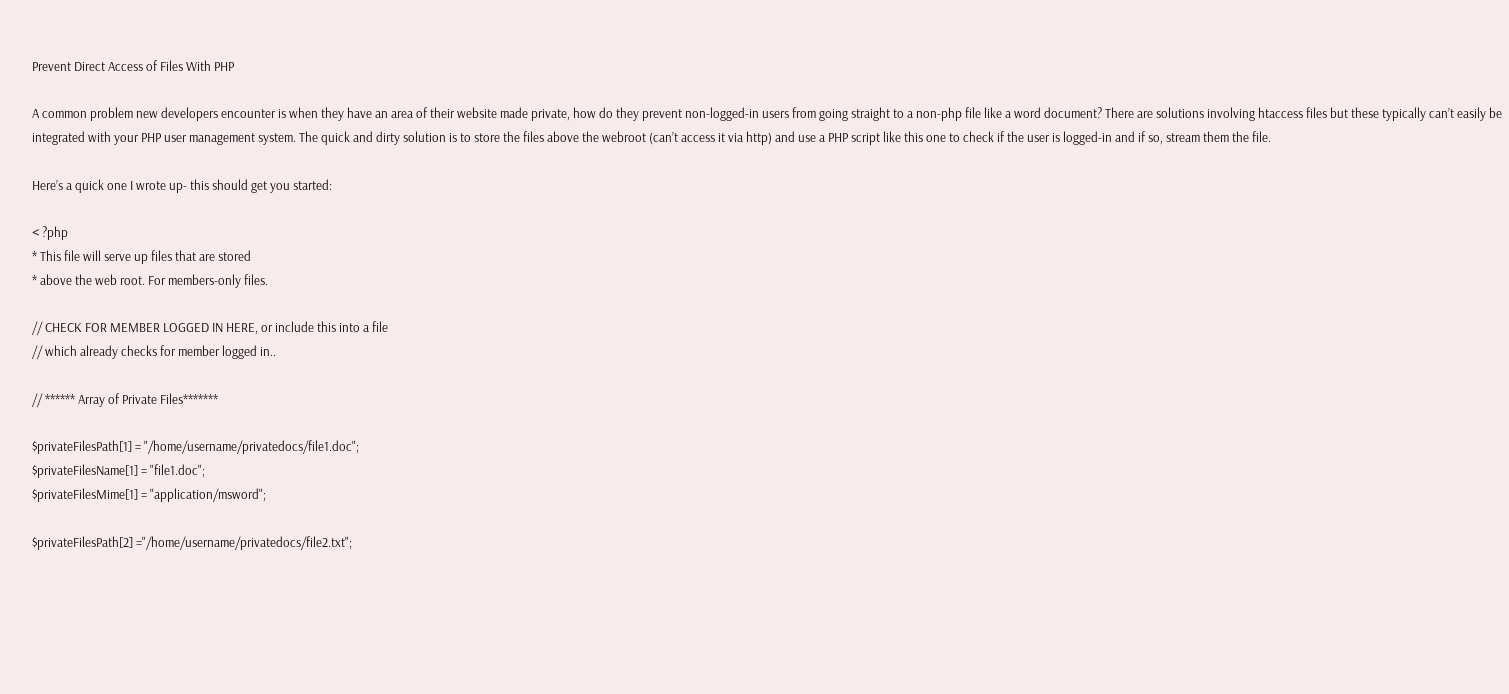Prevent Direct Access of Files With PHP

A common problem new developers encounter is when they have an area of their website made private, how do they prevent non-logged-in users from going straight to a non-php file like a word document? There are solutions involving htaccess files but these typically can’t easily be integrated with your PHP user management system. The quick and dirty solution is to store the files above the webroot (can’t access it via http) and use a PHP script like this one to check if the user is logged-in and if so, stream them the file.

Here’s a quick one I wrote up- this should get you started:

< ?php
* This file will serve up files that are stored
* above the web root. For members-only files.

// CHECK FOR MEMBER LOGGED IN HERE, or include this into a file
// which already checks for member logged in..

// ****** Array of Private Files*******

$privateFilesPath[1] = "/home/username/privatedocs/file1.doc";
$privateFilesName[1] = "file1.doc";
$privateFilesMime[1] = "application/msword";

$privateFilesPath[2] ="/home/username/privatedocs/file2.txt";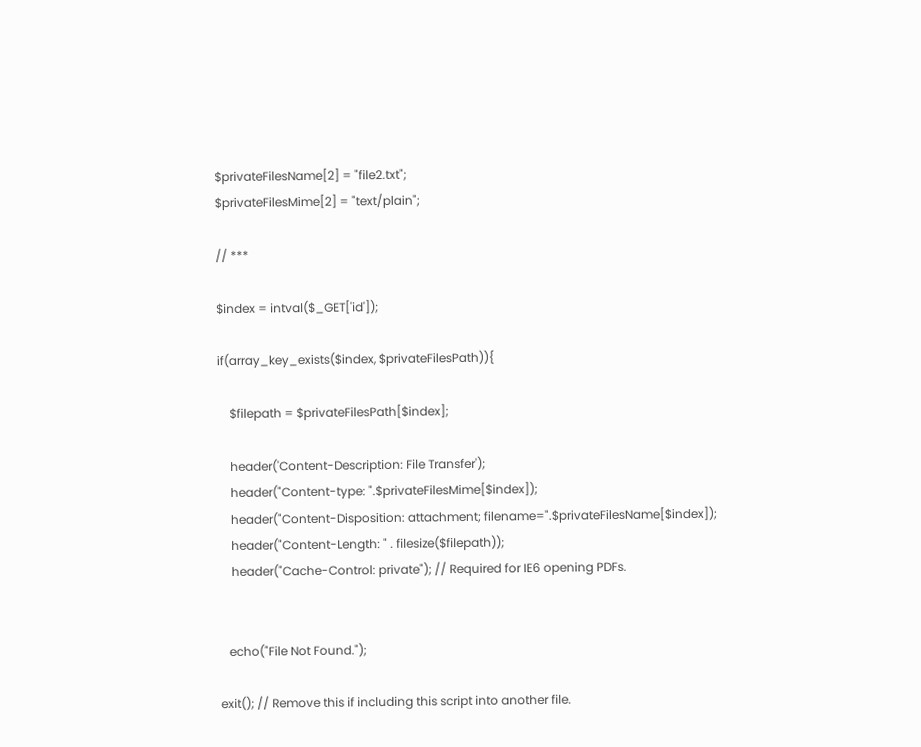$privateFilesName[2] = "file2.txt";
$privateFilesMime[2] = "text/plain";

// ***

$index = intval($_GET['id']);

if(array_key_exists($index, $privateFilesPath)){

    $filepath = $privateFilesPath[$index];

    header('Content-Description: File Transfer');
    header("Content-type: ".$privateFilesMime[$index]);
    header("Content-Disposition: attachment; filename=".$privateFilesName[$index]);
    header("Content-Length: " . filesize($filepath));
    header("Cache-Control: private"); // Required for IE6 opening PDFs.


   echo("File Not Found.");

exit(); // Remove this if including this script into another file.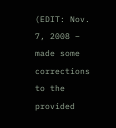(EDIT: Nov. 7, 2008 – made some corrections to the provided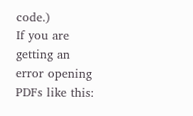code.)
If you are getting an error opening PDFs like this: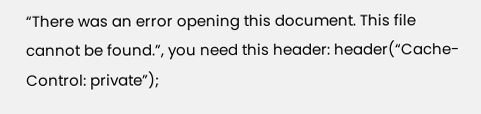“There was an error opening this document. This file cannot be found.”, you need this header: header(“Cache-Control: private”);